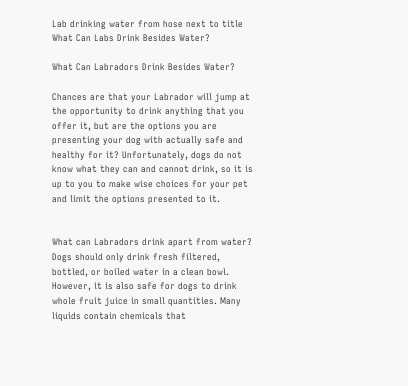Lab drinking water from hose next to title What Can Labs Drink Besides Water?

What Can Labradors Drink Besides Water?

Chances are that your Labrador will jump at the opportunity to drink anything that you offer it, but are the options you are presenting your dog with actually safe and healthy for it? Unfortunately, dogs do not know what they can and cannot drink, so it is up to you to make wise choices for your pet and limit the options presented to it.


What can Labradors drink apart from water? Dogs should only drink fresh filtered, bottled, or boiled water in a clean bowl. However, it is also safe for dogs to drink whole fruit juice in small quantities. Many liquids contain chemicals that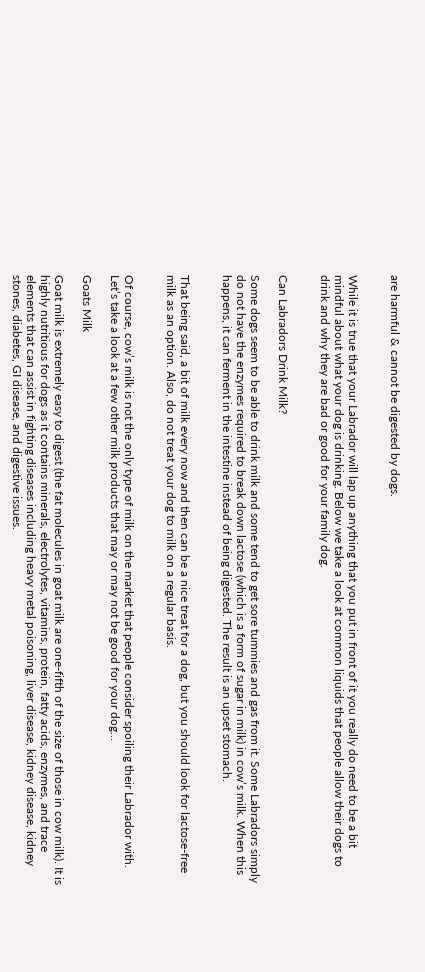are harmful & cannot be digested by dogs.


While it is true that your Labrador will lap up anything that you put in front of it you really do need to be a bit mindful about what your dog is drinking. Below we take a look at common liquids that people allow their dogs to drink and why they are bad or good for your family dog.


Can Labradors Drink Milk?

Some dogs seem to be able to drink milk and some tend to get sore tummies and gas from it. Some Labradors simply do not have the enzymes required to break down lactose (which is a form of sugar in milk) in cow’s milk. When this happens, it can ferment in the intestine instead of being digested. The result is an upset stomach.


That being said, a bit of milk every now and then can be a nice treat for a dog, but you should look for lactose-free milk as an option. Also, do not treat your dog to milk on a regular basis.


Of course, cow’s milk is not the only type of milk on the market that people consider spoiling their Labrador with. Let’s take a look at a few other milk products that may or may not be good for your dog…

Goats Milk

Goat milk is extremely easy to digest (the fat molecules in goat milk are one-fifth of the size of those in cow milk). It is highly nutritious for dogs as it contains minerals, electrolytes, vitamins, protein, fatty acids, enzymes, and trace elements that can assist in fighting diseases including heavy metal poisoning, liver disease, kidney disease, kidney stones, diabetes, GI disease, and digestive issues.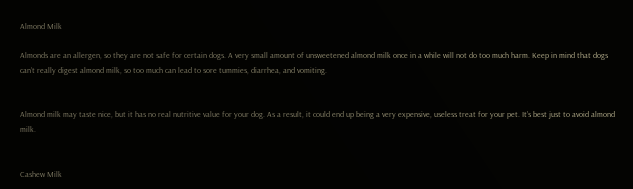Almond Milk

Almonds are an allergen, so they are not safe for certain dogs. A very small amount of unsweetened almond milk once in a while will not do too much harm. Keep in mind that dogs can’t really digest almond milk, so too much can lead to sore tummies, diarrhea, and vomiting.


Almond milk may taste nice, but it has no real nutritive value for your dog. As a result, it could end up being a very expensive, useless treat for your pet. It’s best just to avoid almond milk.


Cashew Milk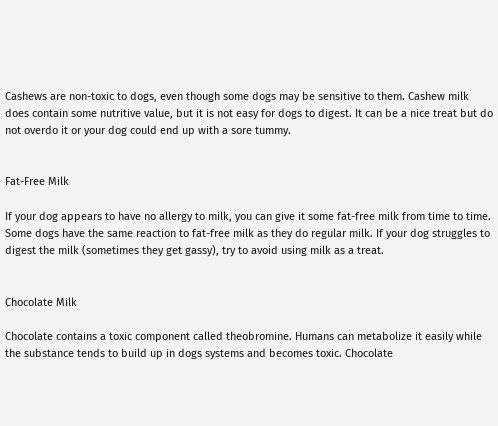Cashews are non-toxic to dogs, even though some dogs may be sensitive to them. Cashew milk does contain some nutritive value, but it is not easy for dogs to digest. It can be a nice treat but do not overdo it or your dog could end up with a sore tummy.


Fat-Free Milk

If your dog appears to have no allergy to milk, you can give it some fat-free milk from time to time. Some dogs have the same reaction to fat-free milk as they do regular milk. If your dog struggles to digest the milk (sometimes they get gassy), try to avoid using milk as a treat.


Chocolate Milk

Chocolate contains a toxic component called theobromine. Humans can metabolize it easily while the substance tends to build up in dogs systems and becomes toxic. Chocolate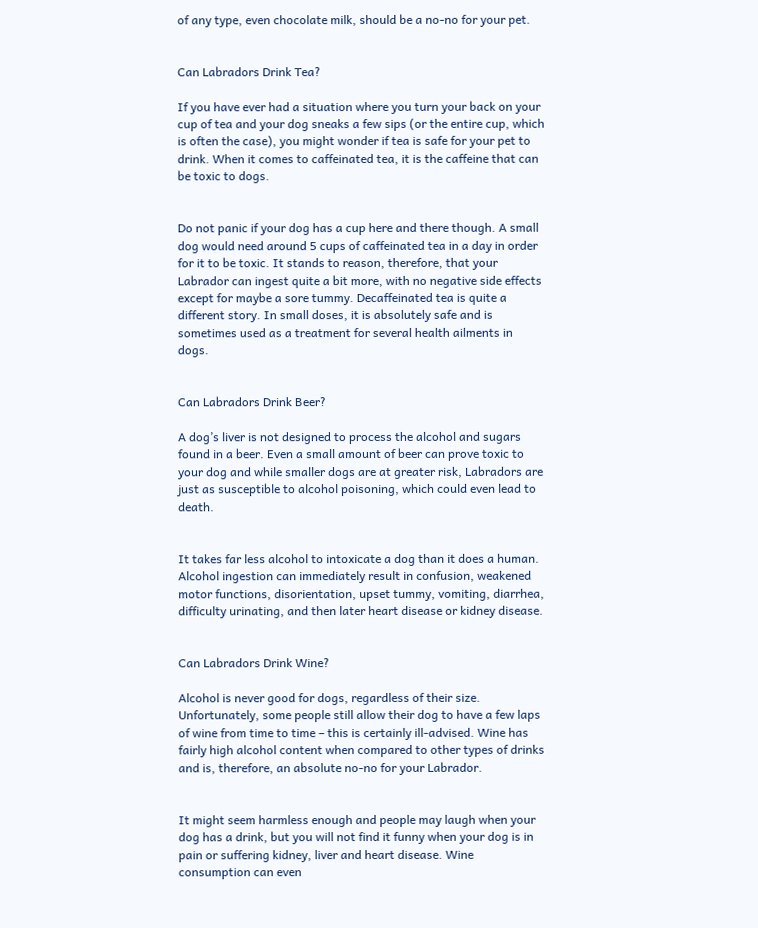of any type, even chocolate milk, should be a no-no for your pet.


Can Labradors Drink Tea?

If you have ever had a situation where you turn your back on your cup of tea and your dog sneaks a few sips (or the entire cup, which is often the case), you might wonder if tea is safe for your pet to drink. When it comes to caffeinated tea, it is the caffeine that can be toxic to dogs.


Do not panic if your dog has a cup here and there though. A small dog would need around 5 cups of caffeinated tea in a day in order for it to be toxic. It stands to reason, therefore, that your Labrador can ingest quite a bit more, with no negative side effects except for maybe a sore tummy. Decaffeinated tea is quite a different story. In small doses, it is absolutely safe and is sometimes used as a treatment for several health ailments in dogs.


Can Labradors Drink Beer?

A dog’s liver is not designed to process the alcohol and sugars found in a beer. Even a small amount of beer can prove toxic to your dog and while smaller dogs are at greater risk, Labradors are just as susceptible to alcohol poisoning, which could even lead to death.


It takes far less alcohol to intoxicate a dog than it does a human. Alcohol ingestion can immediately result in confusion, weakened motor functions, disorientation, upset tummy, vomiting, diarrhea, difficulty urinating, and then later heart disease or kidney disease.


Can Labradors Drink Wine?

Alcohol is never good for dogs, regardless of their size. Unfortunately, some people still allow their dog to have a few laps of wine from time to time – this is certainly ill-advised. Wine has fairly high alcohol content when compared to other types of drinks and is, therefore, an absolute no-no for your Labrador.


It might seem harmless enough and people may laugh when your dog has a drink, but you will not find it funny when your dog is in pain or suffering kidney, liver and heart disease. Wine consumption can even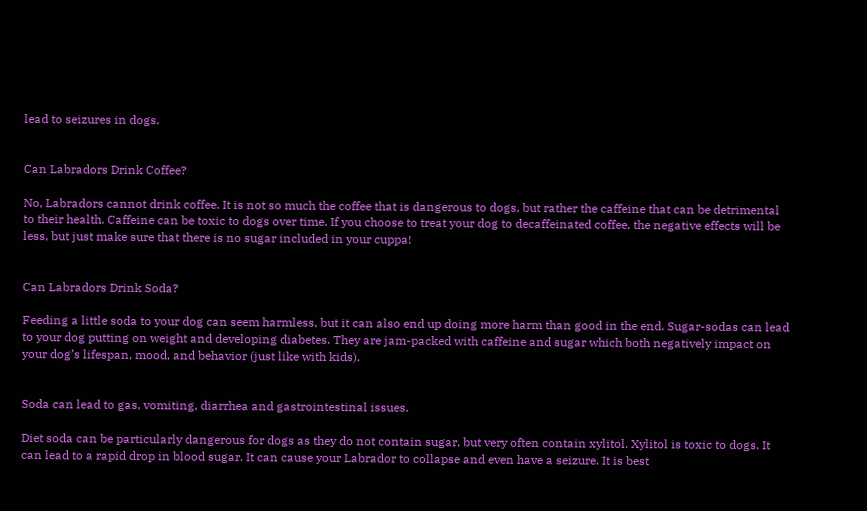lead to seizures in dogs.


Can Labradors Drink Coffee?

No, Labradors cannot drink coffee. It is not so much the coffee that is dangerous to dogs, but rather the caffeine that can be detrimental to their health. Caffeine can be toxic to dogs over time. If you choose to treat your dog to decaffeinated coffee, the negative effects will be less, but just make sure that there is no sugar included in your cuppa!


Can Labradors Drink Soda?

Feeding a little soda to your dog can seem harmless, but it can also end up doing more harm than good in the end. Sugar-sodas can lead to your dog putting on weight and developing diabetes. They are jam-packed with caffeine and sugar which both negatively impact on your dog’s lifespan, mood, and behavior (just like with kids).


Soda can lead to gas, vomiting, diarrhea and gastrointestinal issues.

Diet soda can be particularly dangerous for dogs as they do not contain sugar, but very often contain xylitol. Xylitol is toxic to dogs. It can lead to a rapid drop in blood sugar. It can cause your Labrador to collapse and even have a seizure. It is best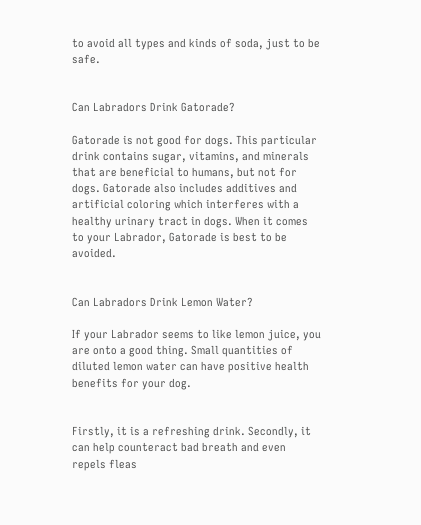to avoid all types and kinds of soda, just to be safe.


Can Labradors Drink Gatorade?

Gatorade is not good for dogs. This particular drink contains sugar, vitamins, and minerals that are beneficial to humans, but not for dogs. Gatorade also includes additives and artificial coloring which interferes with a healthy urinary tract in dogs. When it comes to your Labrador, Gatorade is best to be avoided.


Can Labradors Drink Lemon Water?

If your Labrador seems to like lemon juice, you are onto a good thing. Small quantities of diluted lemon water can have positive health benefits for your dog.


Firstly, it is a refreshing drink. Secondly, it can help counteract bad breath and even repels fleas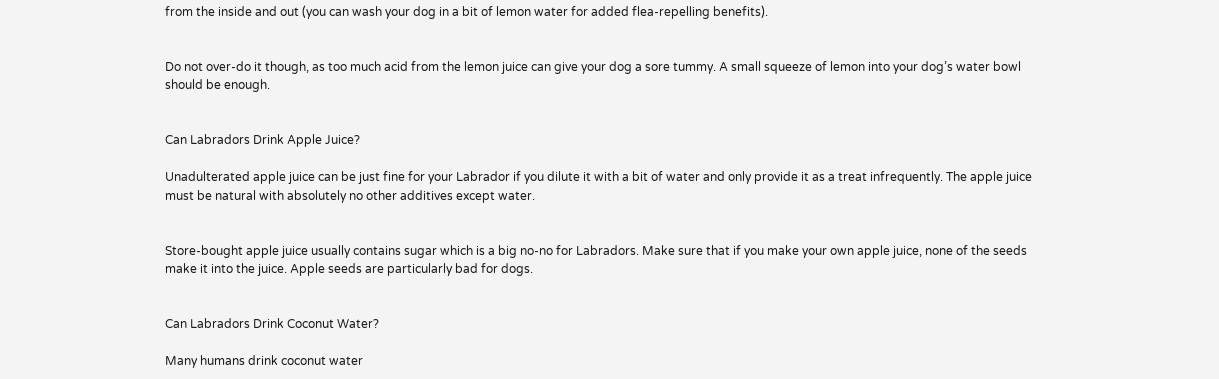from the inside and out (you can wash your dog in a bit of lemon water for added flea-repelling benefits).


Do not over-do it though, as too much acid from the lemon juice can give your dog a sore tummy. A small squeeze of lemon into your dog’s water bowl should be enough.


Can Labradors Drink Apple Juice?

Unadulterated apple juice can be just fine for your Labrador if you dilute it with a bit of water and only provide it as a treat infrequently. The apple juice must be natural with absolutely no other additives except water.


Store-bought apple juice usually contains sugar which is a big no-no for Labradors. Make sure that if you make your own apple juice, none of the seeds make it into the juice. Apple seeds are particularly bad for dogs.


Can Labradors Drink Coconut Water?

Many humans drink coconut water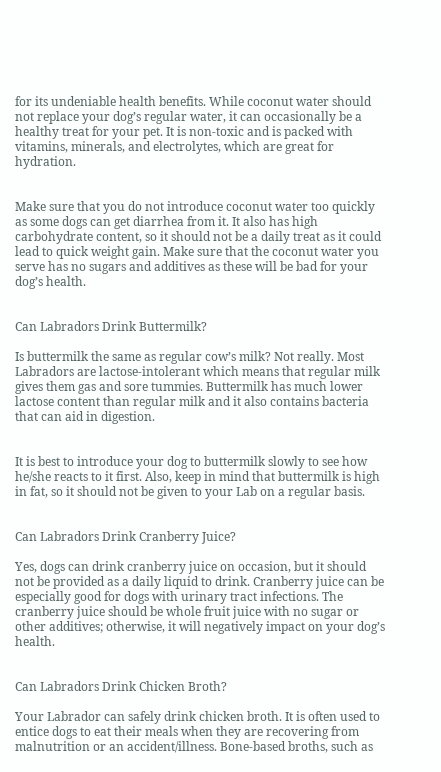for its undeniable health benefits. While coconut water should not replace your dog’s regular water, it can occasionally be a healthy treat for your pet. It is non-toxic and is packed with vitamins, minerals, and electrolytes, which are great for hydration.


Make sure that you do not introduce coconut water too quickly as some dogs can get diarrhea from it. It also has high carbohydrate content, so it should not be a daily treat as it could lead to quick weight gain. Make sure that the coconut water you serve has no sugars and additives as these will be bad for your dog’s health.


Can Labradors Drink Buttermilk?

Is buttermilk the same as regular cow’s milk? Not really. Most Labradors are lactose-intolerant which means that regular milk gives them gas and sore tummies. Buttermilk has much lower lactose content than regular milk and it also contains bacteria that can aid in digestion.


It is best to introduce your dog to buttermilk slowly to see how he/she reacts to it first. Also, keep in mind that buttermilk is high in fat, so it should not be given to your Lab on a regular basis.


Can Labradors Drink Cranberry Juice?

Yes, dogs can drink cranberry juice on occasion, but it should not be provided as a daily liquid to drink. Cranberry juice can be especially good for dogs with urinary tract infections. The cranberry juice should be whole fruit juice with no sugar or other additives; otherwise, it will negatively impact on your dog’s health.


Can Labradors Drink Chicken Broth?

Your Labrador can safely drink chicken broth. It is often used to entice dogs to eat their meals when they are recovering from malnutrition or an accident/illness. Bone-based broths, such as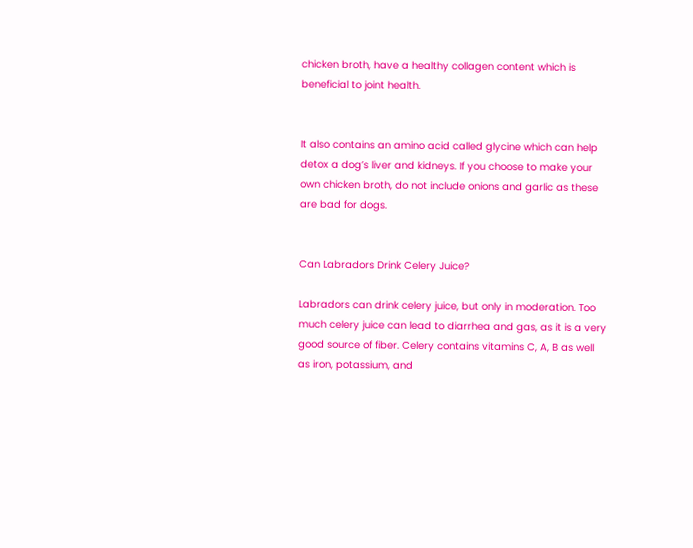chicken broth, have a healthy collagen content which is beneficial to joint health.


It also contains an amino acid called glycine which can help detox a dog’s liver and kidneys. If you choose to make your own chicken broth, do not include onions and garlic as these are bad for dogs.


Can Labradors Drink Celery Juice?

Labradors can drink celery juice, but only in moderation. Too much celery juice can lead to diarrhea and gas, as it is a very good source of fiber. Celery contains vitamins C, A, B as well as iron, potassium, and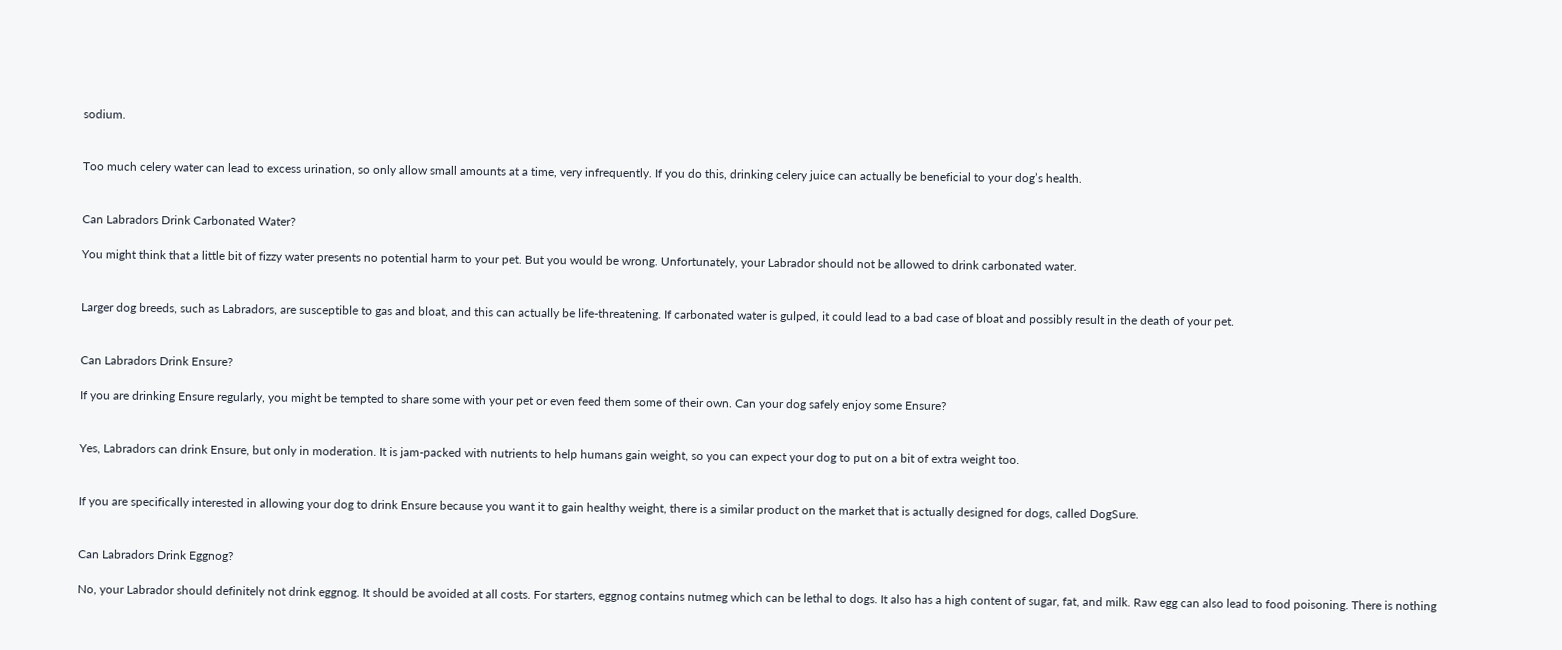sodium.


Too much celery water can lead to excess urination, so only allow small amounts at a time, very infrequently. If you do this, drinking celery juice can actually be beneficial to your dog’s health.


Can Labradors Drink Carbonated Water?

You might think that a little bit of fizzy water presents no potential harm to your pet. But you would be wrong. Unfortunately, your Labrador should not be allowed to drink carbonated water.


Larger dog breeds, such as Labradors, are susceptible to gas and bloat, and this can actually be life-threatening. If carbonated water is gulped, it could lead to a bad case of bloat and possibly result in the death of your pet.


Can Labradors Drink Ensure?

If you are drinking Ensure regularly, you might be tempted to share some with your pet or even feed them some of their own. Can your dog safely enjoy some Ensure?


Yes, Labradors can drink Ensure, but only in moderation. It is jam-packed with nutrients to help humans gain weight, so you can expect your dog to put on a bit of extra weight too.


If you are specifically interested in allowing your dog to drink Ensure because you want it to gain healthy weight, there is a similar product on the market that is actually designed for dogs, called DogSure.


Can Labradors Drink Eggnog?

No, your Labrador should definitely not drink eggnog. It should be avoided at all costs. For starters, eggnog contains nutmeg which can be lethal to dogs. It also has a high content of sugar, fat, and milk. Raw egg can also lead to food poisoning. There is nothing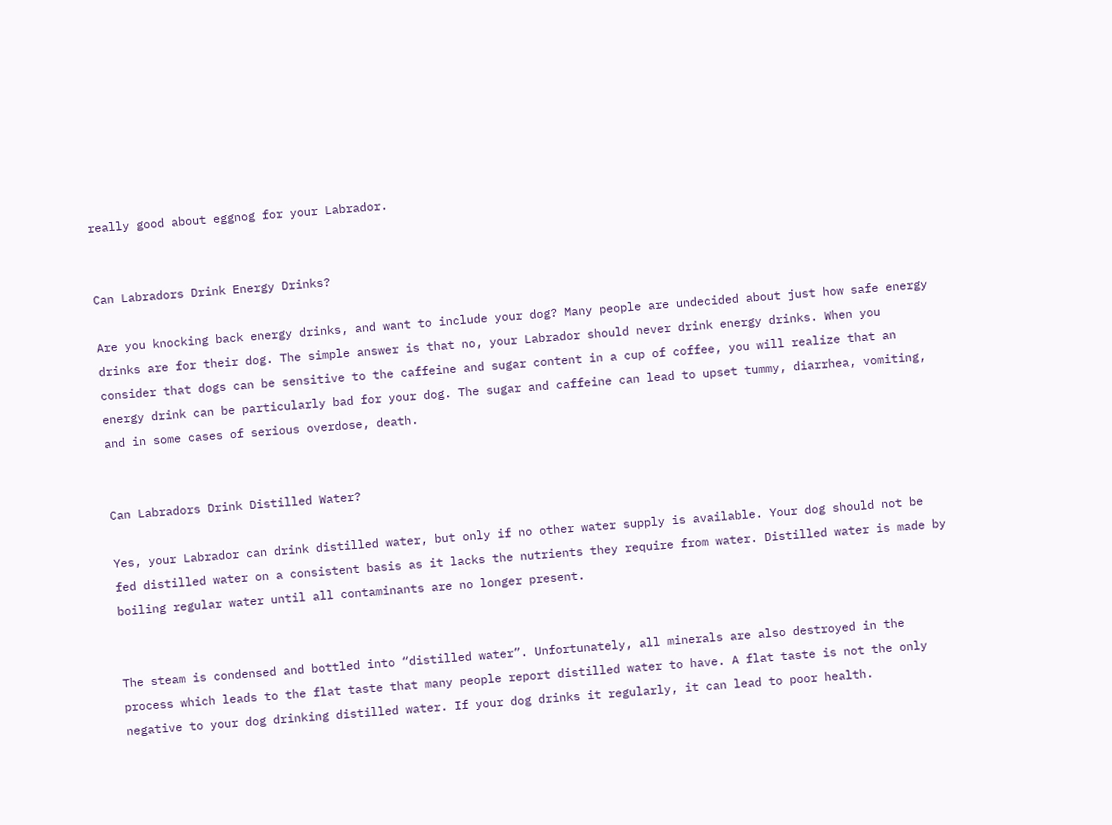really good about eggnog for your Labrador.


Can Labradors Drink Energy Drinks?

Are you knocking back energy drinks, and want to include your dog? Many people are undecided about just how safe energy drinks are for their dog. The simple answer is that no, your Labrador should never drink energy drinks. When you consider that dogs can be sensitive to the caffeine and sugar content in a cup of coffee, you will realize that an energy drink can be particularly bad for your dog. The sugar and caffeine can lead to upset tummy, diarrhea, vomiting, and in some cases of serious overdose, death.


Can Labradors Drink Distilled Water?

Yes, your Labrador can drink distilled water, but only if no other water supply is available. Your dog should not be fed distilled water on a consistent basis as it lacks the nutrients they require from water. Distilled water is made by boiling regular water until all contaminants are no longer present.


The steam is condensed and bottled into “distilled water”. Unfortunately, all minerals are also destroyed in the process which leads to the flat taste that many people report distilled water to have. A flat taste is not the only negative to your dog drinking distilled water. If your dog drinks it regularly, it can lead to poor health.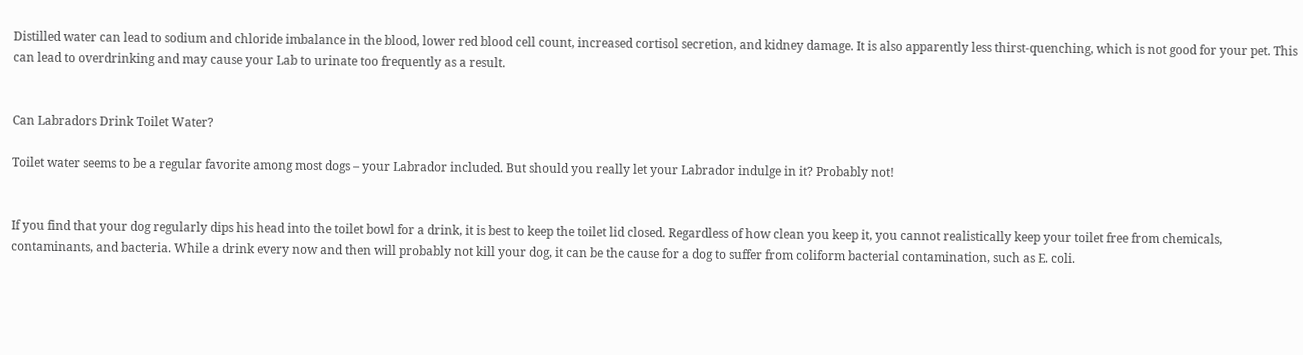Distilled water can lead to sodium and chloride imbalance in the blood, lower red blood cell count, increased cortisol secretion, and kidney damage. It is also apparently less thirst-quenching, which is not good for your pet. This can lead to overdrinking and may cause your Lab to urinate too frequently as a result.


Can Labradors Drink Toilet Water?

Toilet water seems to be a regular favorite among most dogs – your Labrador included. But should you really let your Labrador indulge in it? Probably not!


If you find that your dog regularly dips his head into the toilet bowl for a drink, it is best to keep the toilet lid closed. Regardless of how clean you keep it, you cannot realistically keep your toilet free from chemicals, contaminants, and bacteria. While a drink every now and then will probably not kill your dog, it can be the cause for a dog to suffer from coliform bacterial contamination, such as E. coli.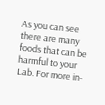As you can see there are many foods that can be harmful to your Lab. For more in-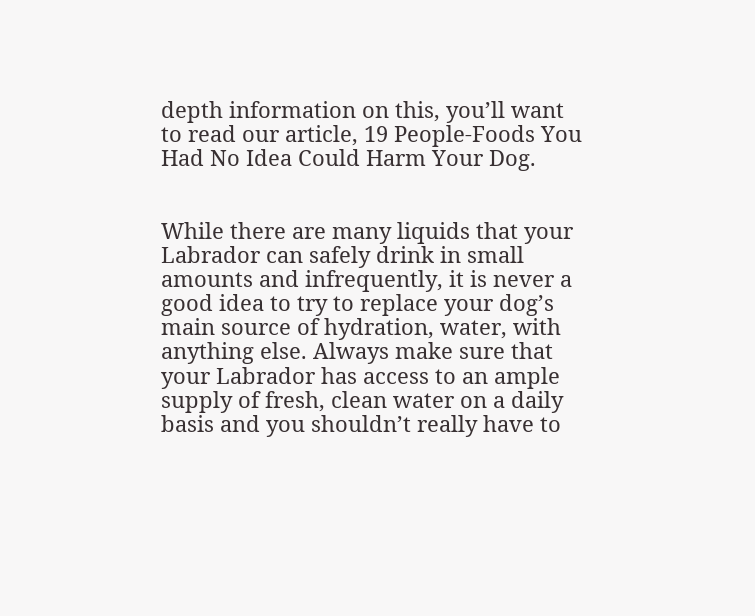depth information on this, you’ll want to read our article, 19 People-Foods You Had No Idea Could Harm Your Dog.


While there are many liquids that your Labrador can safely drink in small amounts and infrequently, it is never a good idea to try to replace your dog’s main source of hydration, water, with anything else. Always make sure that your Labrador has access to an ample supply of fresh, clean water on a daily basis and you shouldn’t really have to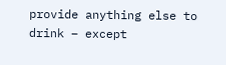provide anything else to drink – except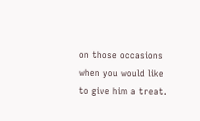on those occasions when you would like to give him a treat.